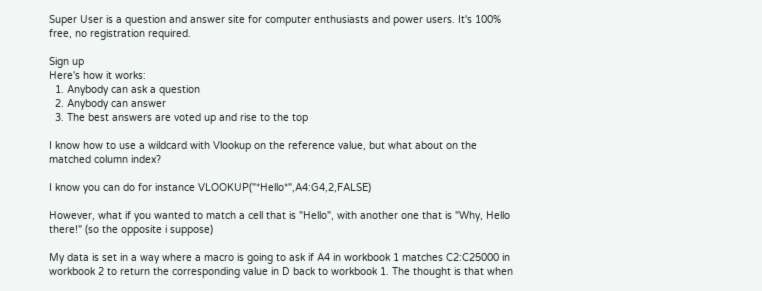Super User is a question and answer site for computer enthusiasts and power users. It's 100% free, no registration required.

Sign up
Here's how it works:
  1. Anybody can ask a question
  2. Anybody can answer
  3. The best answers are voted up and rise to the top

I know how to use a wildcard with Vlookup on the reference value, but what about on the matched column index?

I know you can do for instance VLOOKUP("*Hello*",A4:G4,2,FALSE)

However, what if you wanted to match a cell that is "Hello", with another one that is "Why, Hello there!" (so the opposite i suppose)

My data is set in a way where a macro is going to ask if A4 in workbook 1 matches C2:C25000 in workbook 2 to return the corresponding value in D back to workbook 1. The thought is that when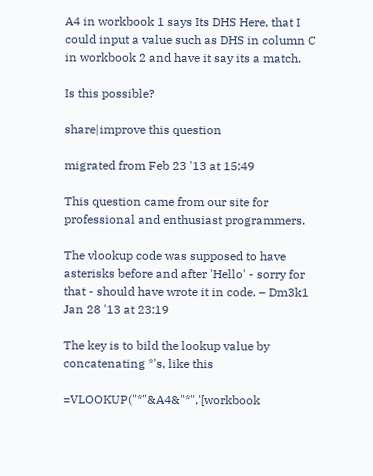A4 in workbook 1 says Its DHS Here, that I could input a value such as DHS in column C in workbook 2 and have it say its a match.

Is this possible?

share|improve this question

migrated from Feb 23 '13 at 15:49

This question came from our site for professional and enthusiast programmers.

The vlookup code was supposed to have asterisks before and after 'Hello' - sorry for that - should have wrote it in code. – Dm3k1 Jan 28 '13 at 23:19

The key is to bild the lookup value by concatenating *'s, like this

=VLOOKUP("*"&A4&"*",'[workbook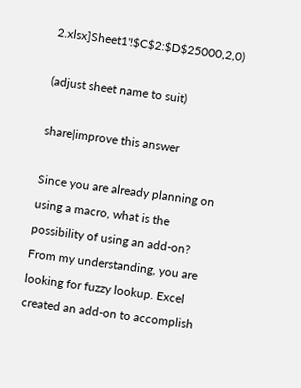2.xlsx]Sheet1'!$C$2:$D$25000,2,0)

(adjust sheet name to suit)

share|improve this answer

Since you are already planning on using a macro, what is the possibility of using an add-on? From my understanding, you are looking for fuzzy lookup. Excel created an add-on to accomplish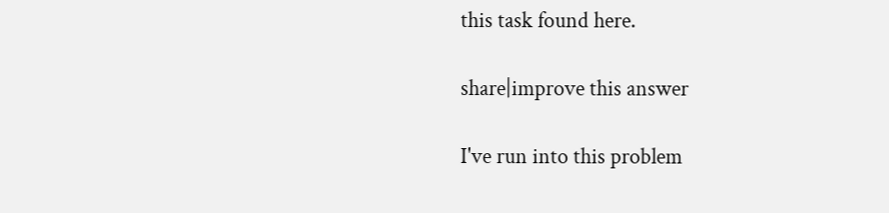this task found here.

share|improve this answer

I've run into this problem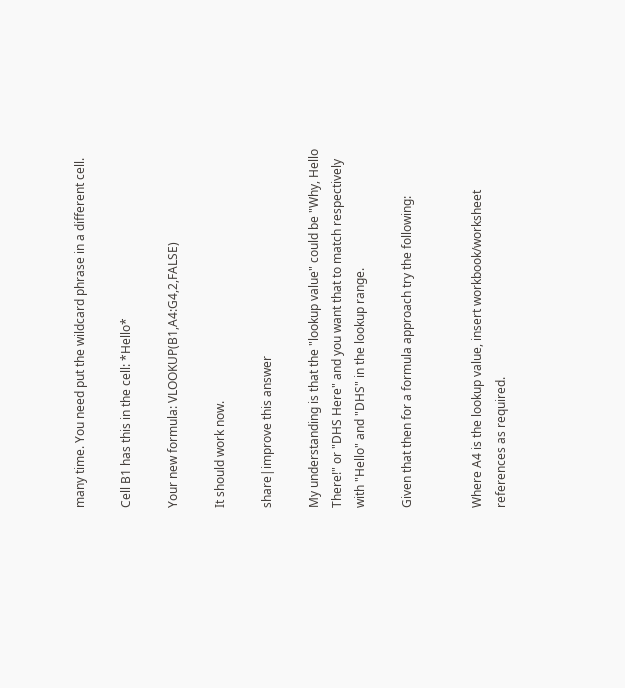many time. You need put the wildcard phrase in a different cell.

Cell B1 has this in the cell: *Hello*

Your new formula: VLOOKUP(B1,A4:G4,2,FALSE)

It should work now.

share|improve this answer

My understanding is that the "lookup value" could be "Why, Hello There!" or "DHS Here" and you want that to match respectively with "Hello" and "DHS" in the lookup range.

Given that then for a formula approach try the following:


Where A4 is the lookup value, insert workbook/worksheet references as required.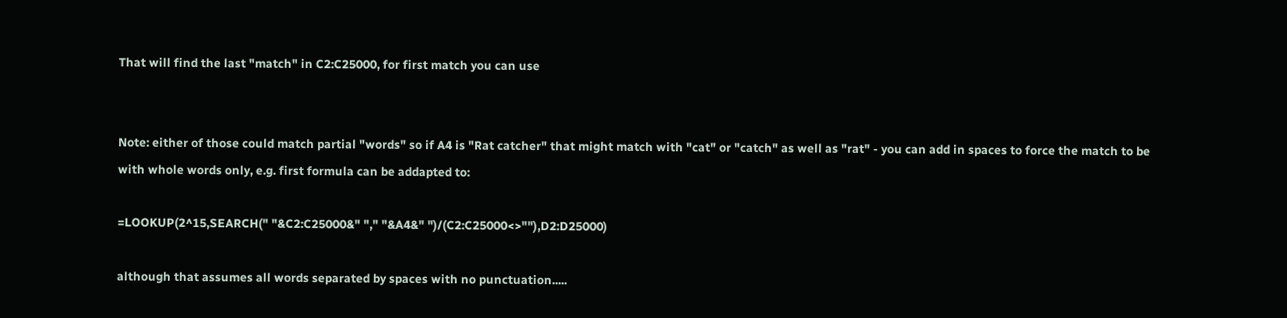That will find the last "match" in C2:C25000, for first match you can use


Note: either of those could match partial "words" so if A4 is "Rat catcher" that might match with "cat" or "catch" as well as "rat" - you can add in spaces to force the match to be with whole words only, e.g. first formula can be addapted to:

=LOOKUP(2^15,SEARCH(" "&C2:C25000&" "," "&A4&" ")/(C2:C25000<>""),D2:D25000)

although that assumes all words separated by spaces with no punctuation.....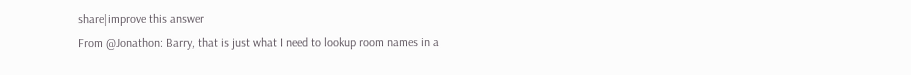share|improve this answer
From @Jonathon: Barry, that is just what I need to lookup room names in a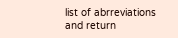list of abrreviations and return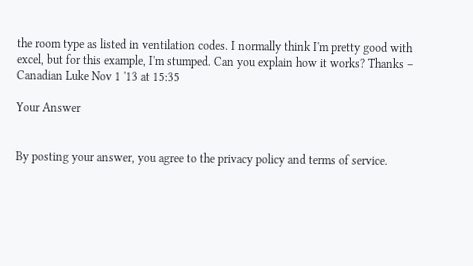the room type as listed in ventilation codes. I normally think I'm pretty good with excel, but for this example, I'm stumped. Can you explain how it works? Thanks – Canadian Luke Nov 1 '13 at 15:35

Your Answer


By posting your answer, you agree to the privacy policy and terms of service.